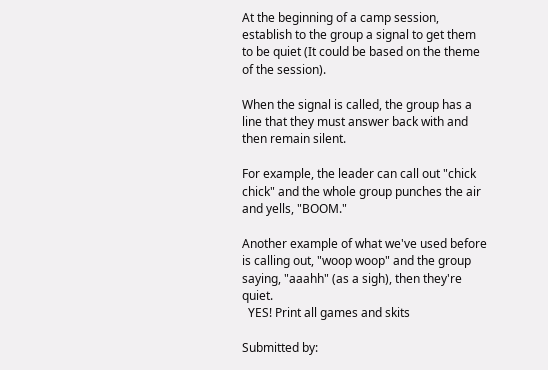At the beginning of a camp session, establish to the group a signal to get them to be quiet (It could be based on the theme of the session).

When the signal is called, the group has a line that they must answer back with and then remain silent.

For example, the leader can call out "chick chick" and the whole group punches the air and yells, "BOOM."

Another example of what we've used before is calling out, "woop woop" and the group saying, "aaahh" (as a sigh), then they're quiet.
  YES! Print all games and skits

Submitted by: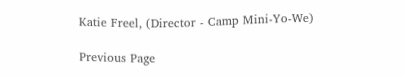Katie Freel, (Director - Camp Mini-Yo-We)

Previous Page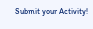Submit your Activity!